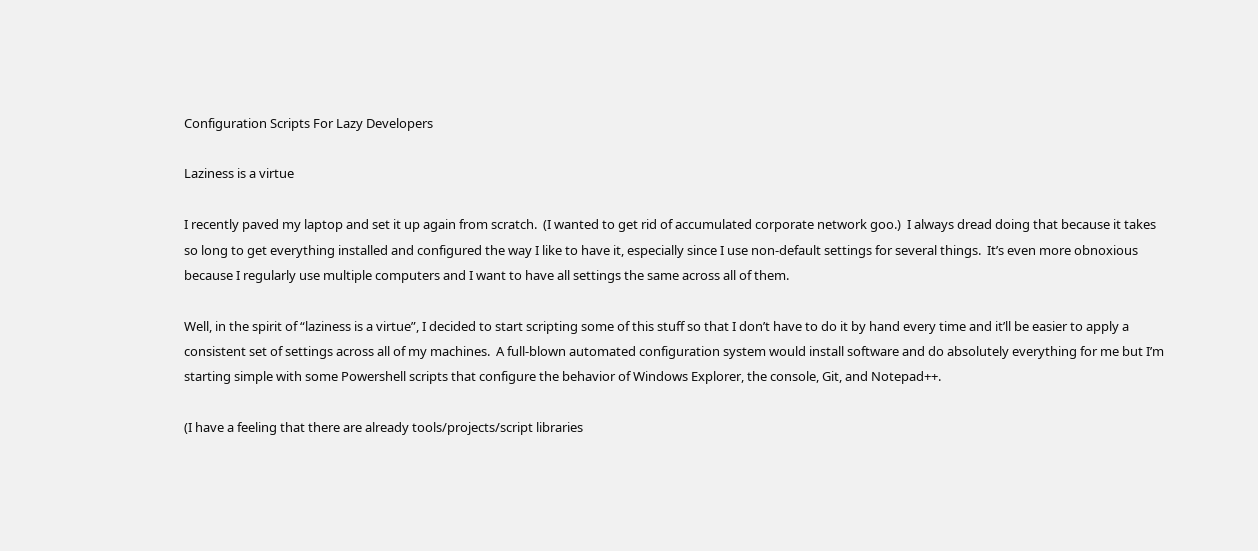Configuration Scripts For Lazy Developers

Laziness is a virtue

I recently paved my laptop and set it up again from scratch.  (I wanted to get rid of accumulated corporate network goo.)  I always dread doing that because it takes so long to get everything installed and configured the way I like to have it, especially since I use non-default settings for several things.  It’s even more obnoxious because I regularly use multiple computers and I want to have all settings the same across all of them.

Well, in the spirit of “laziness is a virtue”, I decided to start scripting some of this stuff so that I don’t have to do it by hand every time and it’ll be easier to apply a consistent set of settings across all of my machines.  A full-blown automated configuration system would install software and do absolutely everything for me but I’m starting simple with some Powershell scripts that configure the behavior of Windows Explorer, the console, Git, and Notepad++.

(I have a feeling that there are already tools/projects/script libraries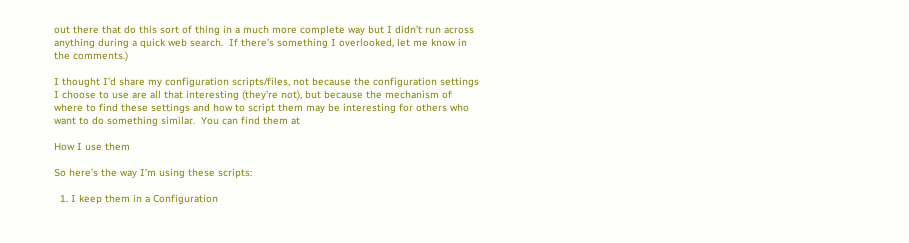out there that do this sort of thing in a much more complete way but I didn’t run across anything during a quick web search.  If there’s something I overlooked, let me know in the comments.)

I thought I’d share my configuration scripts/files, not because the configuration settings I choose to use are all that interesting (they’re not), but because the mechanism of where to find these settings and how to script them may be interesting for others who want to do something similar.  You can find them at

How I use them

So here’s the way I’m using these scripts:

  1. I keep them in a Configuration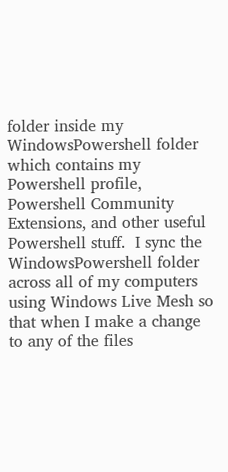folder inside my WindowsPowershell folder which contains my Powershell profile, Powershell Community Extensions, and other useful Powershell stuff.  I sync the WindowsPowershell folder across all of my computers using Windows Live Mesh so that when I make a change to any of the files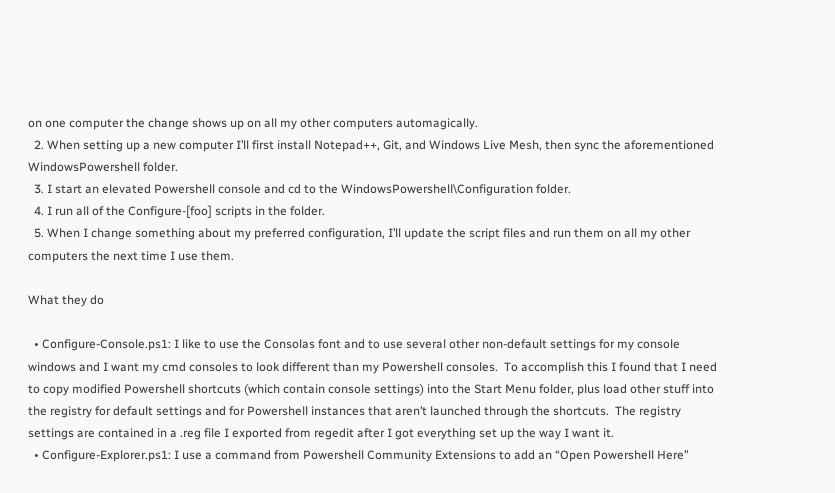on one computer the change shows up on all my other computers automagically.
  2. When setting up a new computer I’ll first install Notepad++, Git, and Windows Live Mesh, then sync the aforementioned WindowsPowershell folder.
  3. I start an elevated Powershell console and cd to the WindowsPowershell\Configuration folder.
  4. I run all of the Configure-[foo] scripts in the folder.
  5. When I change something about my preferred configuration, I’ll update the script files and run them on all my other computers the next time I use them.

What they do

  • Configure-Console.ps1: I like to use the Consolas font and to use several other non-default settings for my console windows and I want my cmd consoles to look different than my Powershell consoles.  To accomplish this I found that I need to copy modified Powershell shortcuts (which contain console settings) into the Start Menu folder, plus load other stuff into the registry for default settings and for Powershell instances that aren’t launched through the shortcuts.  The registry settings are contained in a .reg file I exported from regedit after I got everything set up the way I want it.
  • Configure-Explorer.ps1: I use a command from Powershell Community Extensions to add an “Open Powershell Here”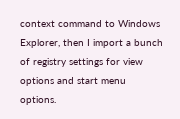context command to Windows Explorer, then I import a bunch of registry settings for view options and start menu options.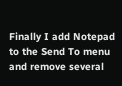Finally I add Notepad to the Send To menu and remove several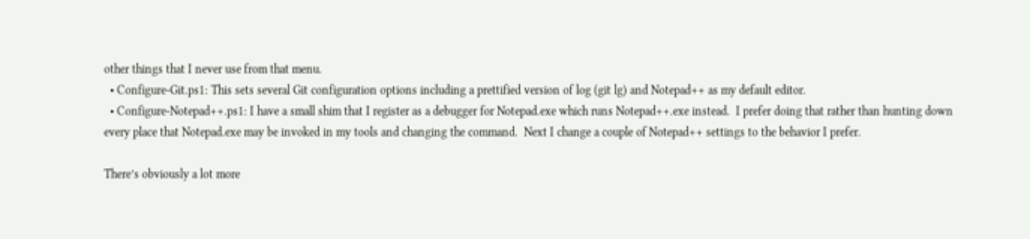other things that I never use from that menu.
  • Configure-Git.ps1: This sets several Git configuration options including a prettified version of log (git lg) and Notepad++ as my default editor.
  • Configure-Notepad++.ps1: I have a small shim that I register as a debugger for Notepad.exe which runs Notepad++.exe instead.  I prefer doing that rather than hunting down every place that Notepad.exe may be invoked in my tools and changing the command.  Next I change a couple of Notepad++ settings to the behavior I prefer.

There’s obviously a lot more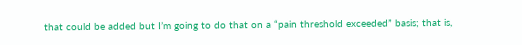that could be added but I’m going to do that on a “pain threshold exceeded” basis; that is,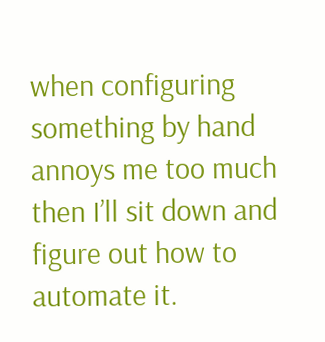when configuring something by hand annoys me too much then I’ll sit down and figure out how to automate it.